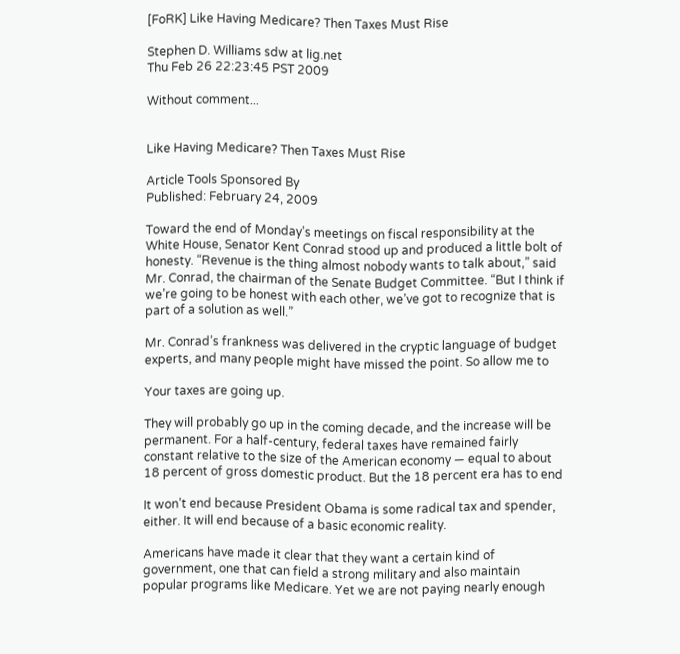[FoRK] Like Having Medicare? Then Taxes Must Rise

Stephen D. Williams sdw at lig.net
Thu Feb 26 22:23:45 PST 2009

Without comment...


Like Having Medicare? Then Taxes Must Rise

Article Tools Sponsored By
Published: February 24, 2009

Toward the end of Monday’s meetings on fiscal responsibility at the
White House, Senator Kent Conrad stood up and produced a little bolt of
honesty. “Revenue is the thing almost nobody wants to talk about,” said
Mr. Conrad, the chairman of the Senate Budget Committee. “But I think if
we’re going to be honest with each other, we’ve got to recognize that is
part of a solution as well.”

Mr. Conrad’s frankness was delivered in the cryptic language of budget
experts, and many people might have missed the point. So allow me to

Your taxes are going up.

They will probably go up in the coming decade, and the increase will be
permanent. For a half-century, federal taxes have remained fairly
constant relative to the size of the American economy — equal to about
18 percent of gross domestic product. But the 18 percent era has to end

It won’t end because President Obama is some radical tax and spender,
either. It will end because of a basic economic reality.

Americans have made it clear that they want a certain kind of
government, one that can field a strong military and also maintain
popular programs like Medicare. Yet we are not paying nearly enough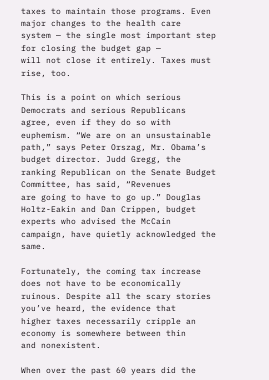taxes to maintain those programs. Even major changes to the health care
system — the single most important step for closing the budget gap —
will not close it entirely. Taxes must rise, too.

This is a point on which serious Democrats and serious Republicans
agree, even if they do so with euphemism. “We are on an unsustainable
path,” says Peter Orszag, Mr. Obama’s budget director. Judd Gregg, the
ranking Republican on the Senate Budget Committee, has said, “Revenues
are going to have to go up.” Douglas Holtz-Eakin and Dan Crippen, budget
experts who advised the McCain campaign, have quietly acknowledged the same.

Fortunately, the coming tax increase does not have to be economically
ruinous. Despite all the scary stories you’ve heard, the evidence that
higher taxes necessarily cripple an economy is somewhere between thin
and nonexistent.

When over the past 60 years did the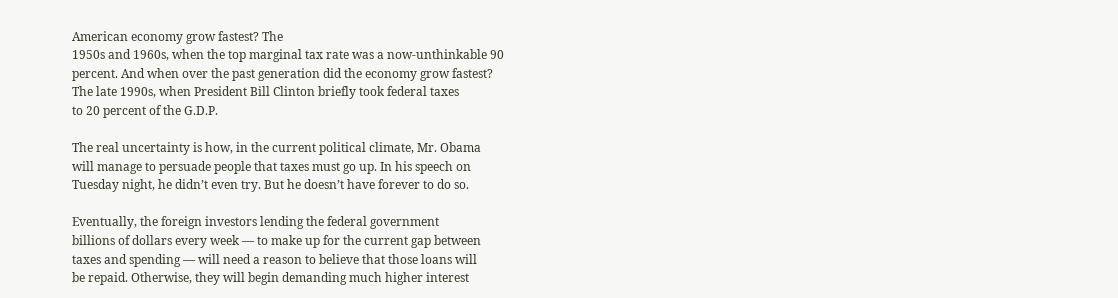American economy grow fastest? The
1950s and 1960s, when the top marginal tax rate was a now-unthinkable 90
percent. And when over the past generation did the economy grow fastest?
The late 1990s, when President Bill Clinton briefly took federal taxes
to 20 percent of the G.D.P.

The real uncertainty is how, in the current political climate, Mr. Obama
will manage to persuade people that taxes must go up. In his speech on
Tuesday night, he didn’t even try. But he doesn’t have forever to do so.

Eventually, the foreign investors lending the federal government
billions of dollars every week — to make up for the current gap between
taxes and spending — will need a reason to believe that those loans will
be repaid. Otherwise, they will begin demanding much higher interest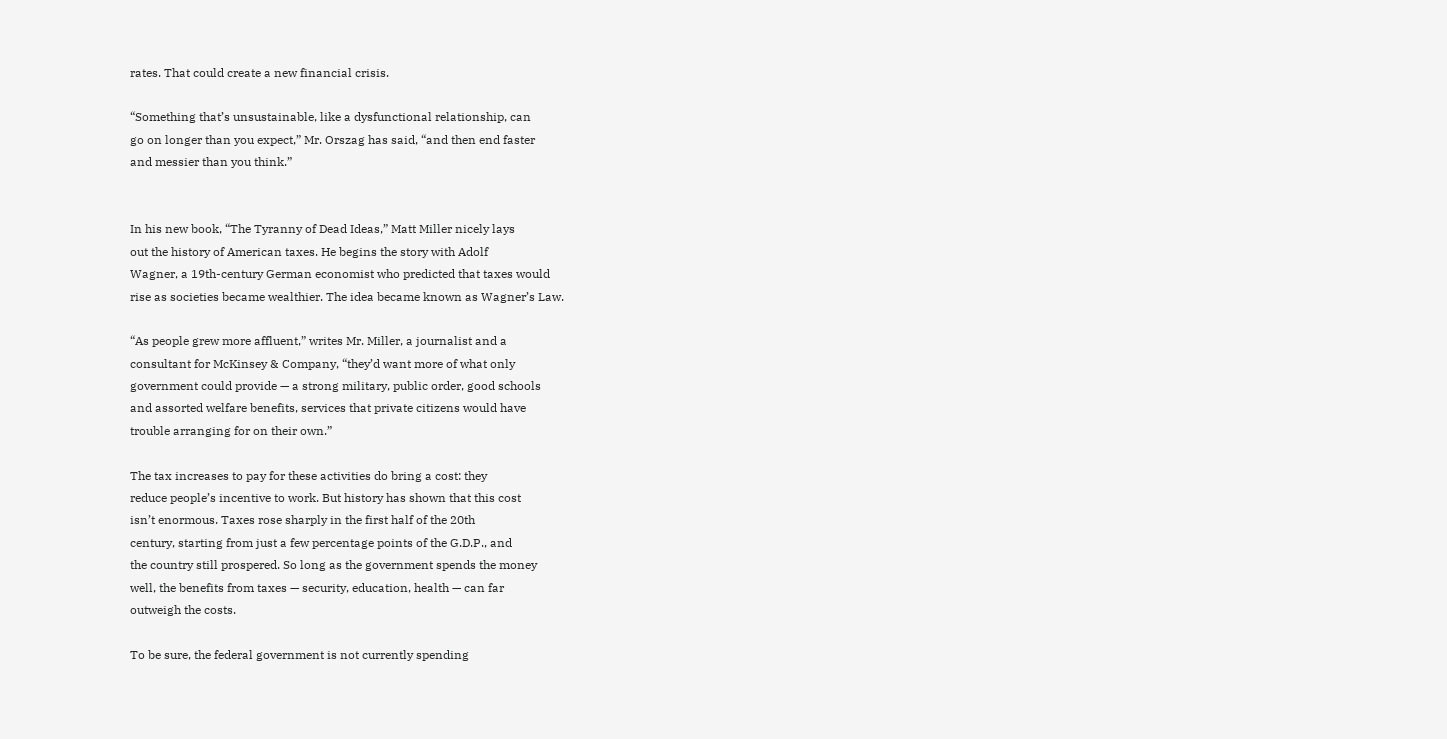rates. That could create a new financial crisis.

“Something that’s unsustainable, like a dysfunctional relationship, can
go on longer than you expect,” Mr. Orszag has said, “and then end faster
and messier than you think.”


In his new book, “The Tyranny of Dead Ideas,” Matt Miller nicely lays
out the history of American taxes. He begins the story with Adolf
Wagner, a 19th-century German economist who predicted that taxes would
rise as societies became wealthier. The idea became known as Wagner’s Law.

“As people grew more affluent,” writes Mr. Miller, a journalist and a
consultant for McKinsey & Company, “they’d want more of what only
government could provide — a strong military, public order, good schools
and assorted welfare benefits, services that private citizens would have
trouble arranging for on their own.”

The tax increases to pay for these activities do bring a cost: they
reduce people’s incentive to work. But history has shown that this cost
isn’t enormous. Taxes rose sharply in the first half of the 20th
century, starting from just a few percentage points of the G.D.P., and
the country still prospered. So long as the government spends the money
well, the benefits from taxes — security, education, health — can far
outweigh the costs.

To be sure, the federal government is not currently spending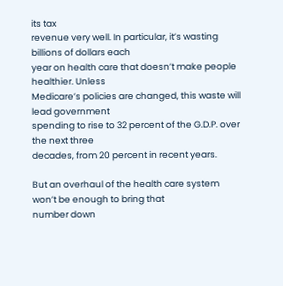its tax
revenue very well. In particular, it’s wasting billions of dollars each
year on health care that doesn’t make people healthier. Unless
Medicare’s policies are changed, this waste will lead government
spending to rise to 32 percent of the G.D.P. over the next three
decades, from 20 percent in recent years.

But an overhaul of the health care system won’t be enough to bring that
number down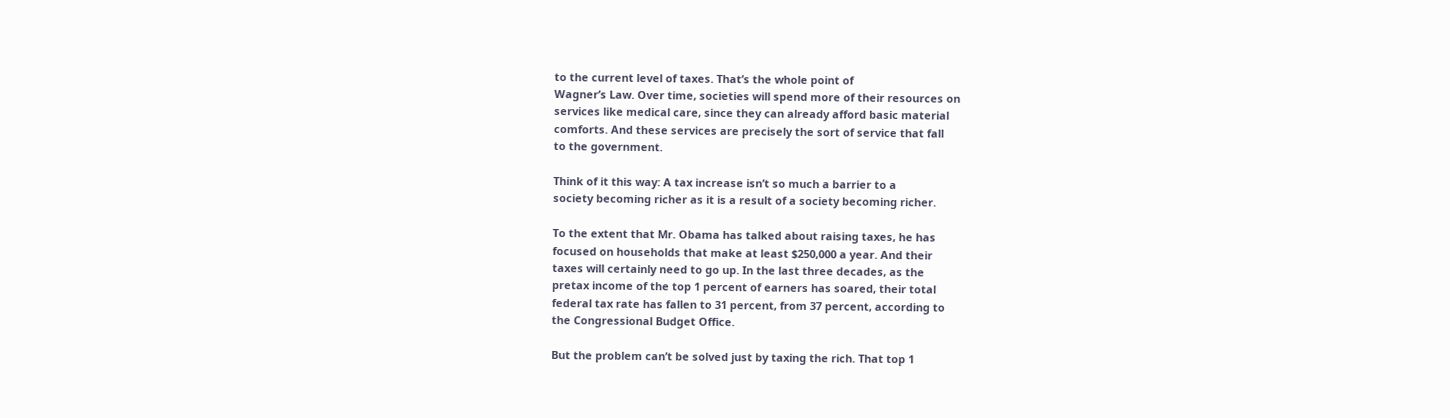to the current level of taxes. That’s the whole point of
Wagner’s Law. Over time, societies will spend more of their resources on
services like medical care, since they can already afford basic material
comforts. And these services are precisely the sort of service that fall
to the government.

Think of it this way: A tax increase isn’t so much a barrier to a
society becoming richer as it is a result of a society becoming richer.

To the extent that Mr. Obama has talked about raising taxes, he has
focused on households that make at least $250,000 a year. And their
taxes will certainly need to go up. In the last three decades, as the
pretax income of the top 1 percent of earners has soared, their total
federal tax rate has fallen to 31 percent, from 37 percent, according to
the Congressional Budget Office.

But the problem can’t be solved just by taxing the rich. That top 1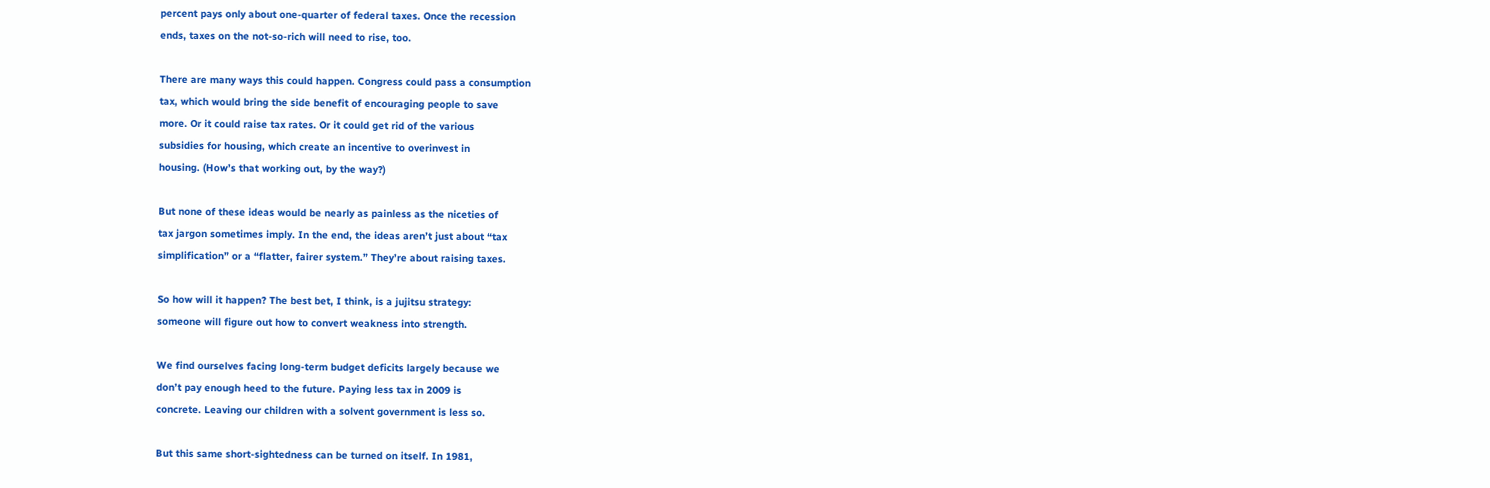percent pays only about one-quarter of federal taxes. Once the recession
ends, taxes on the not-so-rich will need to rise, too.

There are many ways this could happen. Congress could pass a consumption
tax, which would bring the side benefit of encouraging people to save
more. Or it could raise tax rates. Or it could get rid of the various
subsidies for housing, which create an incentive to overinvest in
housing. (How’s that working out, by the way?)

But none of these ideas would be nearly as painless as the niceties of
tax jargon sometimes imply. In the end, the ideas aren’t just about “tax
simplification” or a “flatter, fairer system.” They’re about raising taxes.

So how will it happen? The best bet, I think, is a jujitsu strategy:
someone will figure out how to convert weakness into strength.

We find ourselves facing long-term budget deficits largely because we
don’t pay enough heed to the future. Paying less tax in 2009 is
concrete. Leaving our children with a solvent government is less so.

But this same short-sightedness can be turned on itself. In 1981,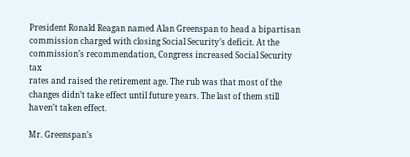President Ronald Reagan named Alan Greenspan to head a bipartisan
commission charged with closing Social Security’s deficit. At the
commission’s recommendation, Congress increased Social Security tax
rates and raised the retirement age. The rub was that most of the
changes didn’t take effect until future years. The last of them still
haven’t taken effect.

Mr. Greenspan’s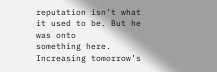reputation isn’t what it used to be. But he was onto
something here. Increasing tomorrow’s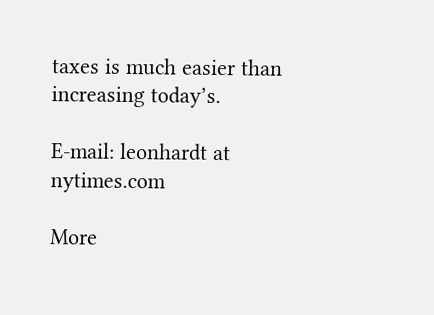taxes is much easier than
increasing today’s.

E-mail: leonhardt at nytimes.com

More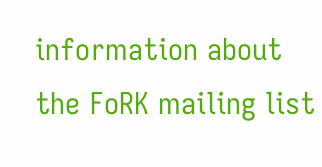information about the FoRK mailing list